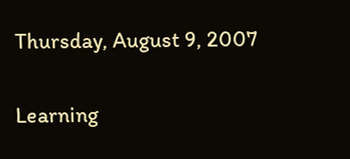Thursday, August 9, 2007

Learning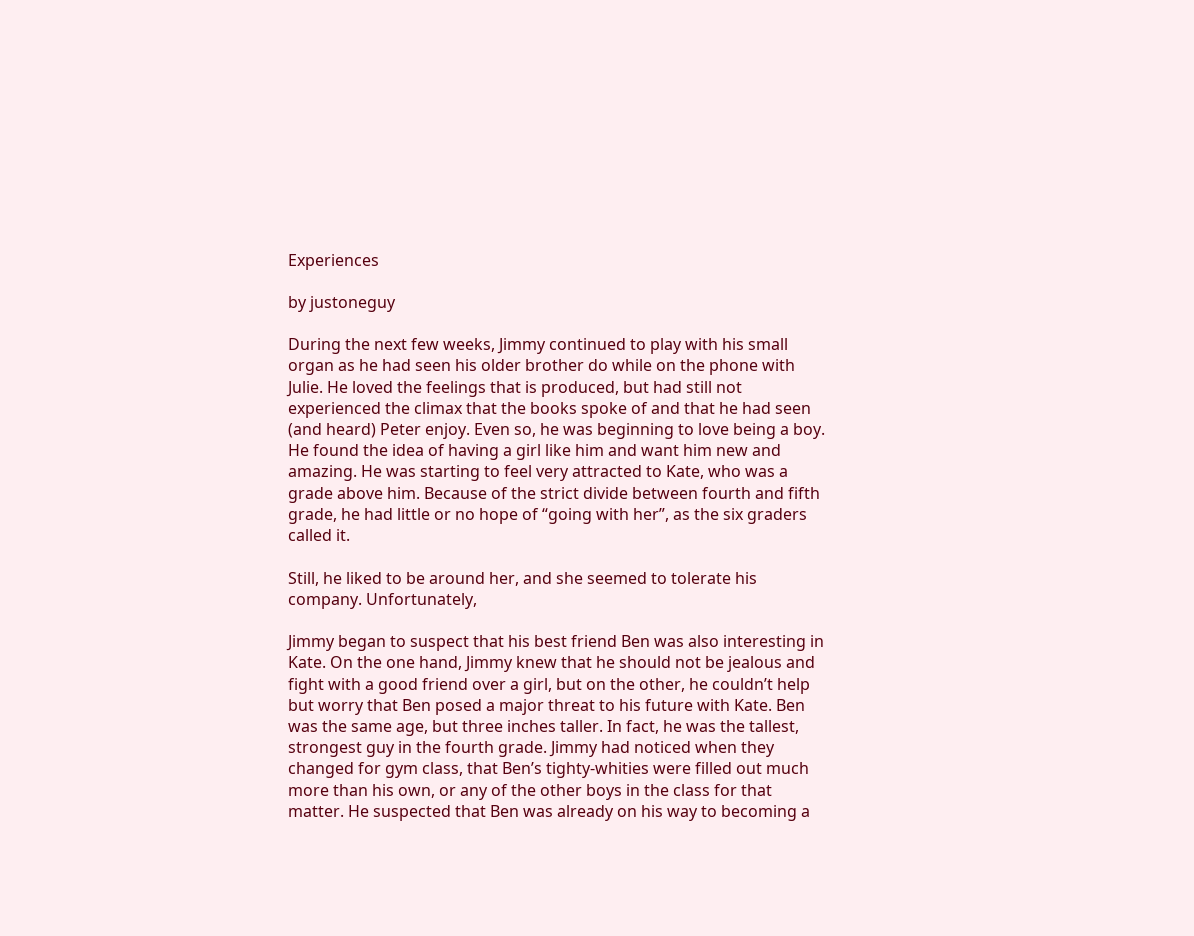Experiences

by justoneguy

During the next few weeks, Jimmy continued to play with his small organ as he had seen his older brother do while on the phone with Julie. He loved the feelings that is produced, but had still not experienced the climax that the books spoke of and that he had seen (and heard) Peter enjoy. Even so, he was beginning to love being a boy. He found the idea of having a girl like him and want him new and amazing. He was starting to feel very attracted to Kate, who was a grade above him. Because of the strict divide between fourth and fifth grade, he had little or no hope of “going with her”, as the six graders called it.

Still, he liked to be around her, and she seemed to tolerate his company. Unfortunately,

Jimmy began to suspect that his best friend Ben was also interesting in Kate. On the one hand, Jimmy knew that he should not be jealous and fight with a good friend over a girl, but on the other, he couldn’t help but worry that Ben posed a major threat to his future with Kate. Ben was the same age, but three inches taller. In fact, he was the tallest, strongest guy in the fourth grade. Jimmy had noticed when they changed for gym class, that Ben’s tighty-whities were filled out much more than his own, or any of the other boys in the class for that matter. He suspected that Ben was already on his way to becoming a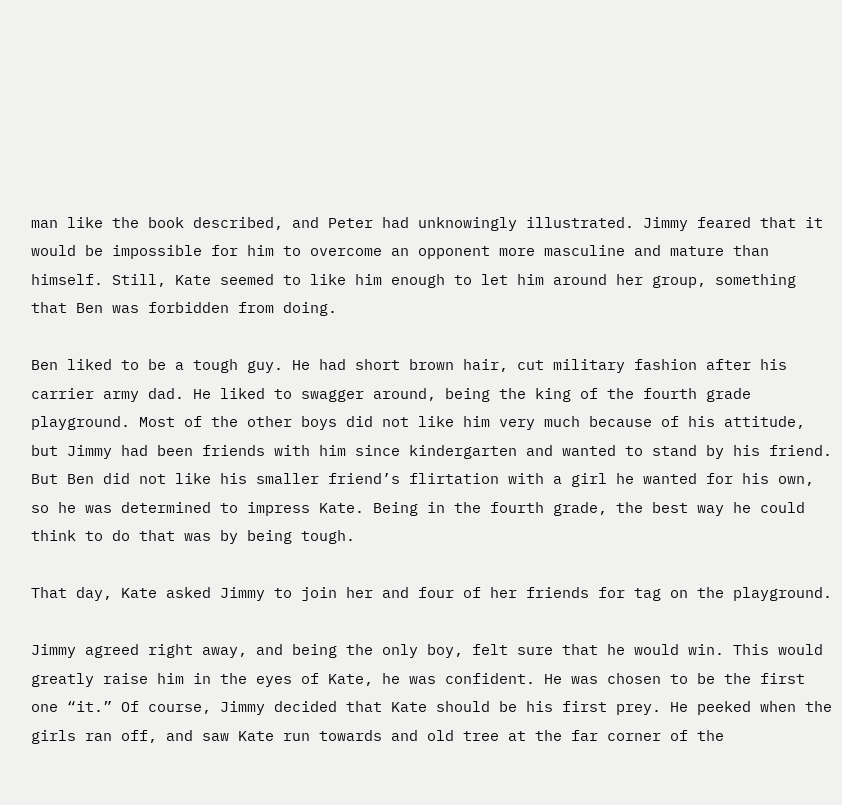man like the book described, and Peter had unknowingly illustrated. Jimmy feared that it would be impossible for him to overcome an opponent more masculine and mature than himself. Still, Kate seemed to like him enough to let him around her group, something that Ben was forbidden from doing.

Ben liked to be a tough guy. He had short brown hair, cut military fashion after his carrier army dad. He liked to swagger around, being the king of the fourth grade playground. Most of the other boys did not like him very much because of his attitude, but Jimmy had been friends with him since kindergarten and wanted to stand by his friend. But Ben did not like his smaller friend’s flirtation with a girl he wanted for his own, so he was determined to impress Kate. Being in the fourth grade, the best way he could think to do that was by being tough.

That day, Kate asked Jimmy to join her and four of her friends for tag on the playground.

Jimmy agreed right away, and being the only boy, felt sure that he would win. This would greatly raise him in the eyes of Kate, he was confident. He was chosen to be the first one “it.” Of course, Jimmy decided that Kate should be his first prey. He peeked when the girls ran off, and saw Kate run towards and old tree at the far corner of the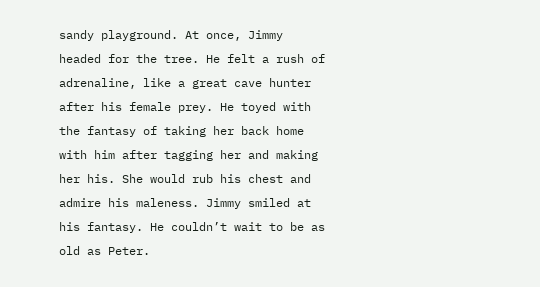sandy playground. At once, Jimmy headed for the tree. He felt a rush of adrenaline, like a great cave hunter after his female prey. He toyed with the fantasy of taking her back home with him after tagging her and making her his. She would rub his chest and admire his maleness. Jimmy smiled at his fantasy. He couldn’t wait to be as old as Peter.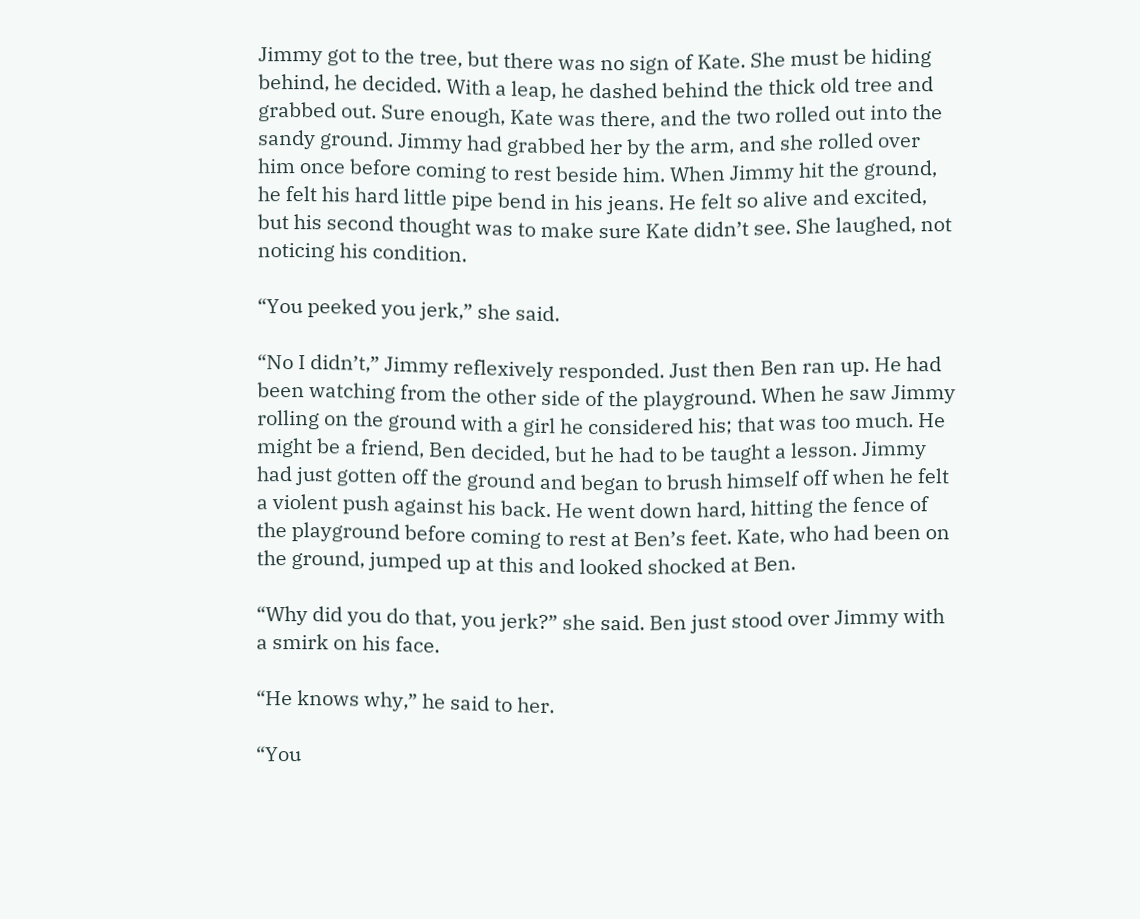Jimmy got to the tree, but there was no sign of Kate. She must be hiding behind, he decided. With a leap, he dashed behind the thick old tree and grabbed out. Sure enough, Kate was there, and the two rolled out into the sandy ground. Jimmy had grabbed her by the arm, and she rolled over him once before coming to rest beside him. When Jimmy hit the ground, he felt his hard little pipe bend in his jeans. He felt so alive and excited, but his second thought was to make sure Kate didn’t see. She laughed, not noticing his condition.

“You peeked you jerk,” she said.

“No I didn’t,” Jimmy reflexively responded. Just then Ben ran up. He had been watching from the other side of the playground. When he saw Jimmy rolling on the ground with a girl he considered his; that was too much. He might be a friend, Ben decided, but he had to be taught a lesson. Jimmy had just gotten off the ground and began to brush himself off when he felt a violent push against his back. He went down hard, hitting the fence of the playground before coming to rest at Ben’s feet. Kate, who had been on the ground, jumped up at this and looked shocked at Ben.

“Why did you do that, you jerk?” she said. Ben just stood over Jimmy with a smirk on his face.

“He knows why,” he said to her.

“You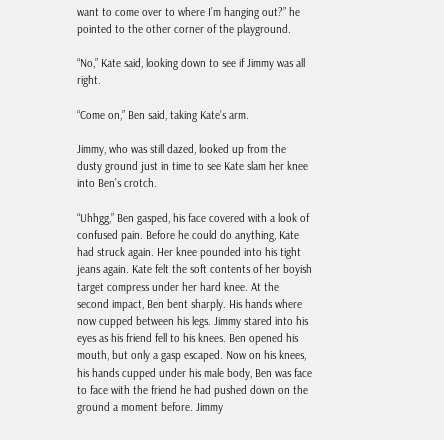want to come over to where I’m hanging out?” he pointed to the other corner of the playground.

“No,” Kate said, looking down to see if Jimmy was all right.

“Come on,” Ben said, taking Kate’s arm.

Jimmy, who was still dazed, looked up from the dusty ground just in time to see Kate slam her knee into Ben’s crotch.

“Uhhgg,” Ben gasped, his face covered with a look of confused pain. Before he could do anything, Kate had struck again. Her knee pounded into his tight jeans again. Kate felt the soft contents of her boyish target compress under her hard knee. At the second impact, Ben bent sharply. His hands where now cupped between his legs. Jimmy stared into his eyes as his friend fell to his knees. Ben opened his mouth, but only a gasp escaped. Now on his knees, his hands cupped under his male body, Ben was face to face with the friend he had pushed down on the ground a moment before. Jimmy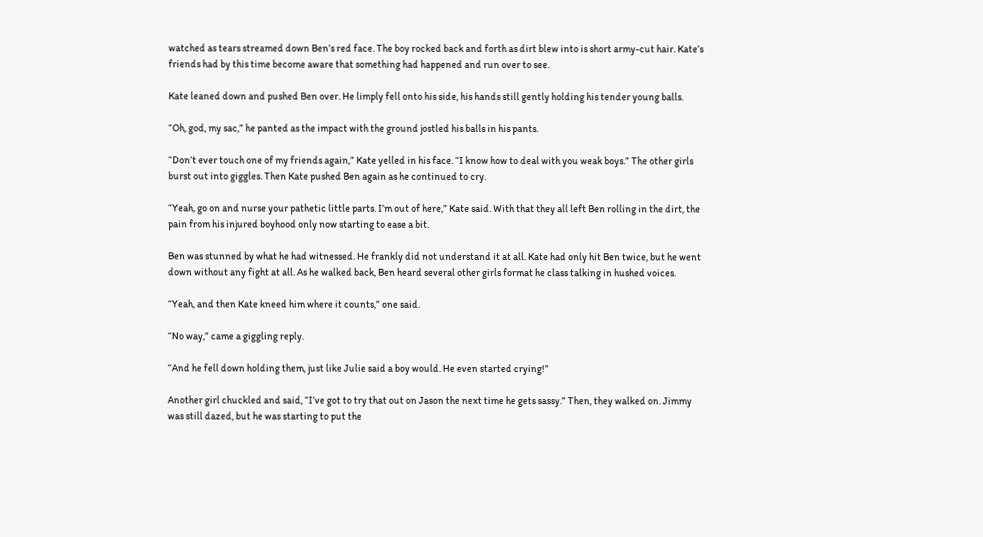watched as tears streamed down Ben’s red face. The boy rocked back and forth as dirt blew into is short army-cut hair. Kate’s friends had by this time become aware that something had happened and run over to see.

Kate leaned down and pushed Ben over. He limply fell onto his side, his hands still gently holding his tender young balls.

“Oh, god, my sac,” he panted as the impact with the ground jostled his balls in his pants.

“Don’t ever touch one of my friends again,” Kate yelled in his face. “I know how to deal with you weak boys.” The other girls burst out into giggles. Then Kate pushed Ben again as he continued to cry.

“Yeah, go on and nurse your pathetic little parts. I’m out of here,” Kate said. With that they all left Ben rolling in the dirt, the pain from his injured boyhood only now starting to ease a bit.

Ben was stunned by what he had witnessed. He frankly did not understand it at all. Kate had only hit Ben twice, but he went down without any fight at all. As he walked back, Ben heard several other girls format he class talking in hushed voices.

“Yeah, and then Kate kneed him where it counts,” one said.

“No way,” came a giggling reply.

“And he fell down holding them, just like Julie said a boy would. He even started crying!”

Another girl chuckled and said, “I’ve got to try that out on Jason the next time he gets sassy.” Then, they walked on. Jimmy was still dazed, but he was starting to put the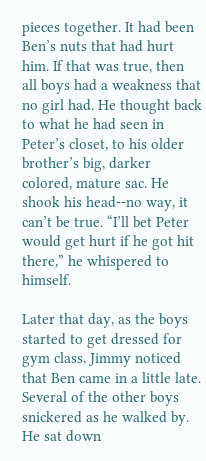pieces together. It had been Ben’s nuts that had hurt him. If that was true, then all boys had a weakness that no girl had. He thought back to what he had seen in Peter’s closet, to his older brother’s big, darker colored, mature sac. He shook his head--no way, it can’t be true. “I’ll bet Peter would get hurt if he got hit there,” he whispered to himself.

Later that day, as the boys started to get dressed for gym class, Jimmy noticed that Ben came in a little late. Several of the other boys snickered as he walked by. He sat down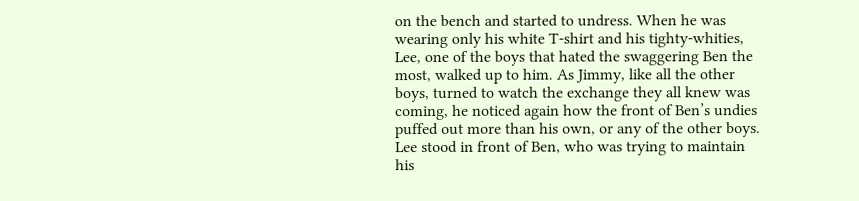on the bench and started to undress. When he was wearing only his white T-shirt and his tighty-whities, Lee, one of the boys that hated the swaggering Ben the most, walked up to him. As Jimmy, like all the other boys, turned to watch the exchange they all knew was coming, he noticed again how the front of Ben’s undies puffed out more than his own, or any of the other boys. Lee stood in front of Ben, who was trying to maintain his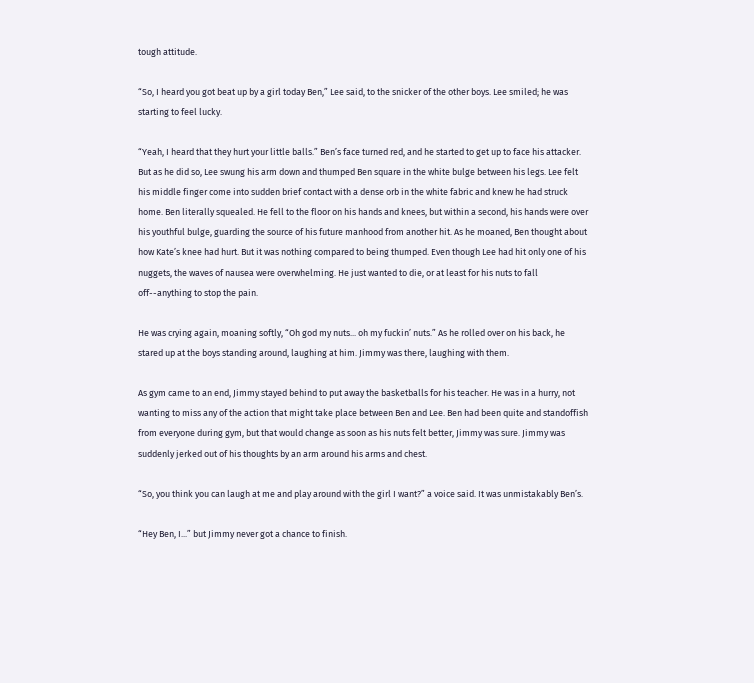tough attitude.

“So, I heard you got beat up by a girl today Ben,” Lee said, to the snicker of the other boys. Lee smiled; he was starting to feel lucky.

“Yeah, I heard that they hurt your little balls.” Ben’s face turned red, and he started to get up to face his attacker. But as he did so, Lee swung his arm down and thumped Ben square in the white bulge between his legs. Lee felt his middle finger come into sudden brief contact with a dense orb in the white fabric and knew he had struck home. Ben literally squealed. He fell to the floor on his hands and knees, but within a second, his hands were over his youthful bulge, guarding the source of his future manhood from another hit. As he moaned, Ben thought about how Kate’s knee had hurt. But it was nothing compared to being thumped. Even though Lee had hit only one of his nuggets, the waves of nausea were overwhelming. He just wanted to die, or at least for his nuts to fall off--anything to stop the pain.

He was crying again, moaning softly, “Oh god my nuts... oh my fuckin’ nuts.” As he rolled over on his back, he stared up at the boys standing around, laughing at him. Jimmy was there, laughing with them.

As gym came to an end, Jimmy stayed behind to put away the basketballs for his teacher. He was in a hurry, not wanting to miss any of the action that might take place between Ben and Lee. Ben had been quite and standoffish from everyone during gym, but that would change as soon as his nuts felt better, Jimmy was sure. Jimmy was suddenly jerked out of his thoughts by an arm around his arms and chest.

“So, you think you can laugh at me and play around with the girl I want?” a voice said. It was unmistakably Ben’s.

“Hey Ben, I...” but Jimmy never got a chance to finish.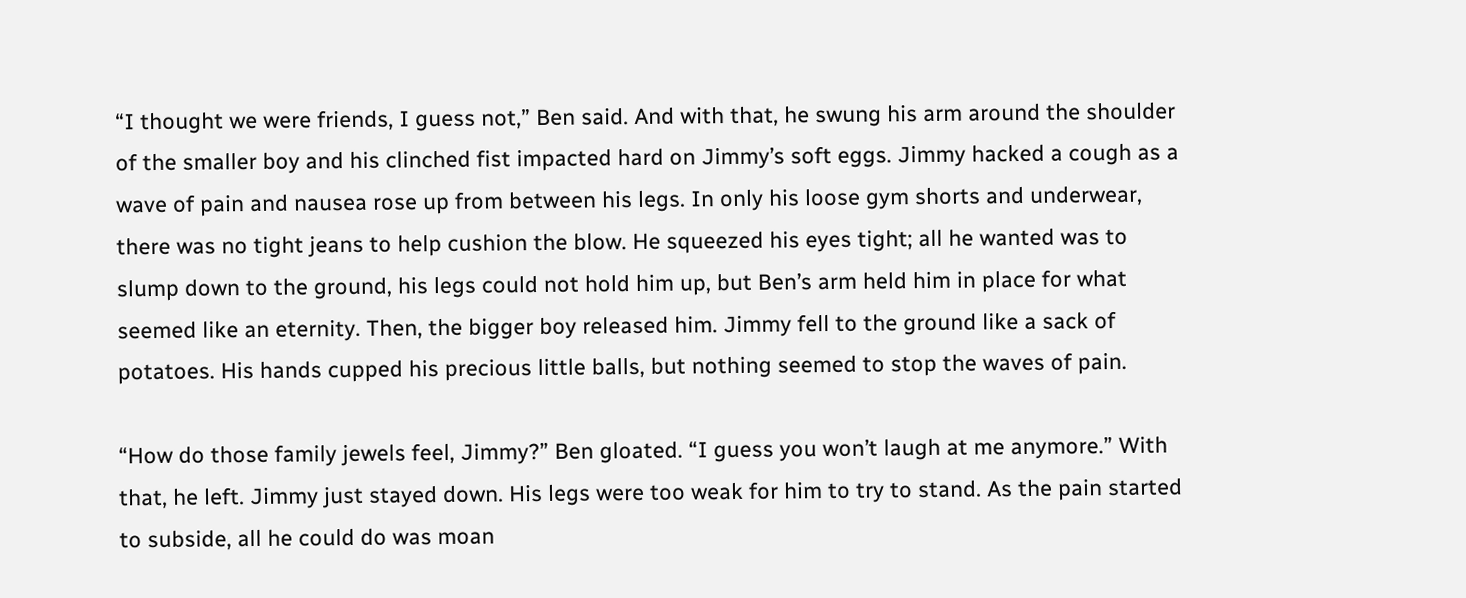“I thought we were friends, I guess not,” Ben said. And with that, he swung his arm around the shoulder of the smaller boy and his clinched fist impacted hard on Jimmy’s soft eggs. Jimmy hacked a cough as a wave of pain and nausea rose up from between his legs. In only his loose gym shorts and underwear, there was no tight jeans to help cushion the blow. He squeezed his eyes tight; all he wanted was to slump down to the ground, his legs could not hold him up, but Ben’s arm held him in place for what seemed like an eternity. Then, the bigger boy released him. Jimmy fell to the ground like a sack of potatoes. His hands cupped his precious little balls, but nothing seemed to stop the waves of pain.

“How do those family jewels feel, Jimmy?” Ben gloated. “I guess you won’t laugh at me anymore.” With that, he left. Jimmy just stayed down. His legs were too weak for him to try to stand. As the pain started to subside, all he could do was moan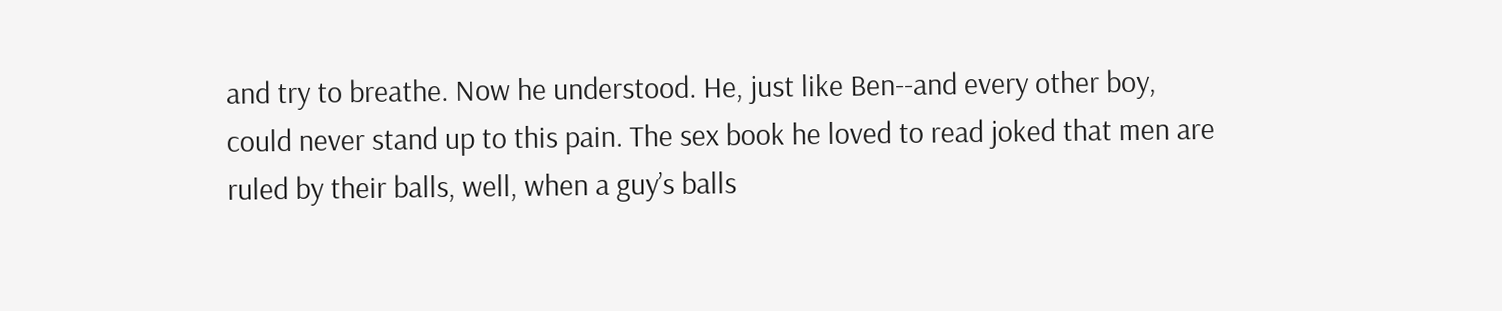and try to breathe. Now he understood. He, just like Ben--and every other boy, could never stand up to this pain. The sex book he loved to read joked that men are ruled by their balls, well, when a guy’s balls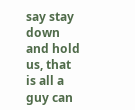say stay down and hold us, that is all a guy can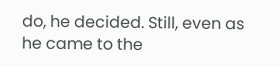do, he decided. Still, even as he came to the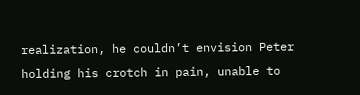realization, he couldn’t envision Peter holding his crotch in pain, unable to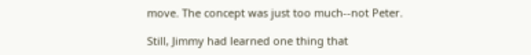move. The concept was just too much--not Peter.

Still, Jimmy had learned one thing that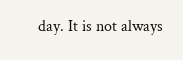day. It is not always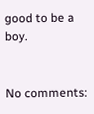good to be a boy.


No comments: